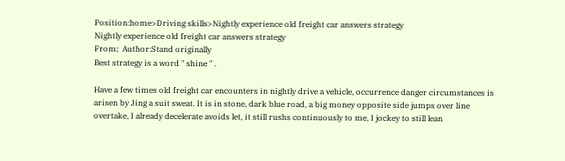Position:home>Driving skills>Nightly experience old freight car answers strategy
Nightly experience old freight car answers strategy
From;  Author:Stand originally
Best strategy is a word " shine " .

Have a few times old freight car encounters in nightly drive a vehicle, occurrence danger circumstances is arisen by Jing a suit sweat. It is in stone, dark blue road, a big money opposite side jumps over line overtake, I already decelerate avoids let, it still rushs continuously to me, I jockey to still lean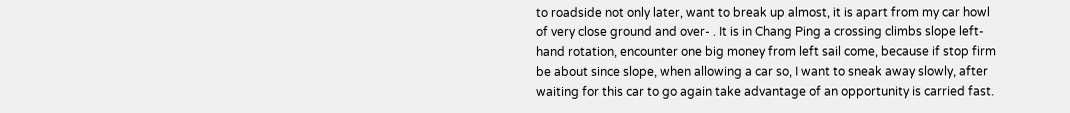to roadside not only later, want to break up almost, it is apart from my car howl of very close ground and over- . It is in Chang Ping a crossing climbs slope left-hand rotation, encounter one big money from left sail come, because if stop firm be about since slope, when allowing a car so, I want to sneak away slowly, after waiting for this car to go again take advantage of an opportunity is carried fast.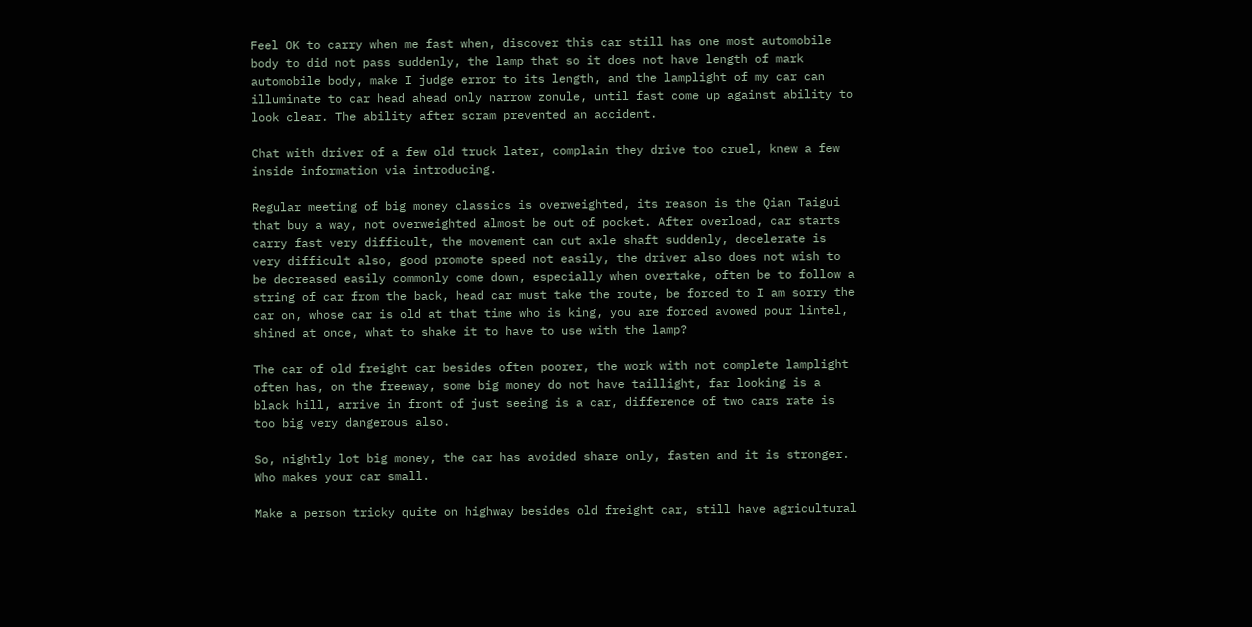Feel OK to carry when me fast when, discover this car still has one most automobile body to did not pass suddenly, the lamp that so it does not have length of mark automobile body, make I judge error to its length, and the lamplight of my car can illuminate to car head ahead only narrow zonule, until fast come up against ability to look clear. The ability after scram prevented an accident.

Chat with driver of a few old truck later, complain they drive too cruel, knew a few inside information via introducing.

Regular meeting of big money classics is overweighted, its reason is the Qian Taigui that buy a way, not overweighted almost be out of pocket. After overload, car starts carry fast very difficult, the movement can cut axle shaft suddenly, decelerate is very difficult also, good promote speed not easily, the driver also does not wish to be decreased easily commonly come down, especially when overtake, often be to follow a string of car from the back, head car must take the route, be forced to I am sorry the car on, whose car is old at that time who is king, you are forced avowed pour lintel, shined at once, what to shake it to have to use with the lamp?

The car of old freight car besides often poorer, the work with not complete lamplight often has, on the freeway, some big money do not have taillight, far looking is a black hill, arrive in front of just seeing is a car, difference of two cars rate is too big very dangerous also.

So, nightly lot big money, the car has avoided share only, fasten and it is stronger. Who makes your car small.

Make a person tricky quite on highway besides old freight car, still have agricultural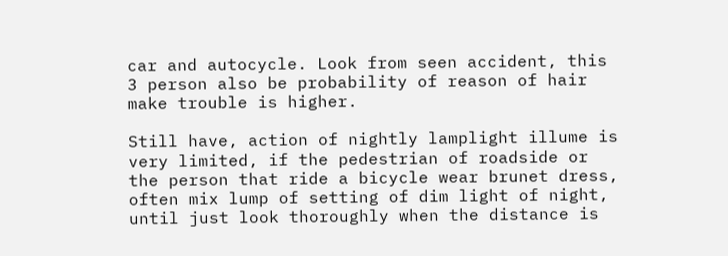car and autocycle. Look from seen accident, this 3 person also be probability of reason of hair make trouble is higher.

Still have, action of nightly lamplight illume is very limited, if the pedestrian of roadside or the person that ride a bicycle wear brunet dress, often mix lump of setting of dim light of night, until just look thoroughly when the distance is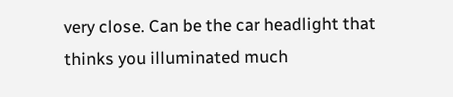very close. Can be the car headlight that thinks you illuminated much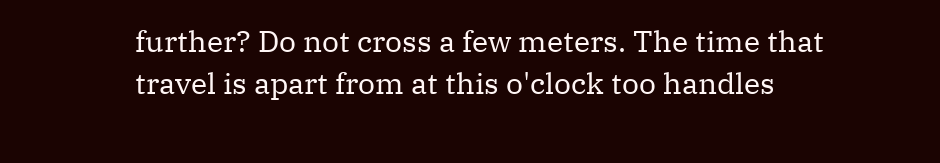further? Do not cross a few meters. The time that travel is apart from at this o'clock too handles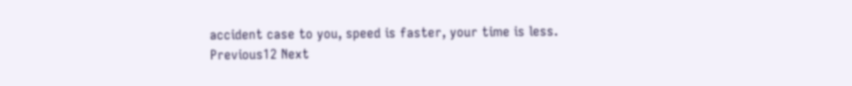accident case to you, speed is faster, your time is less.
Previous12 Next